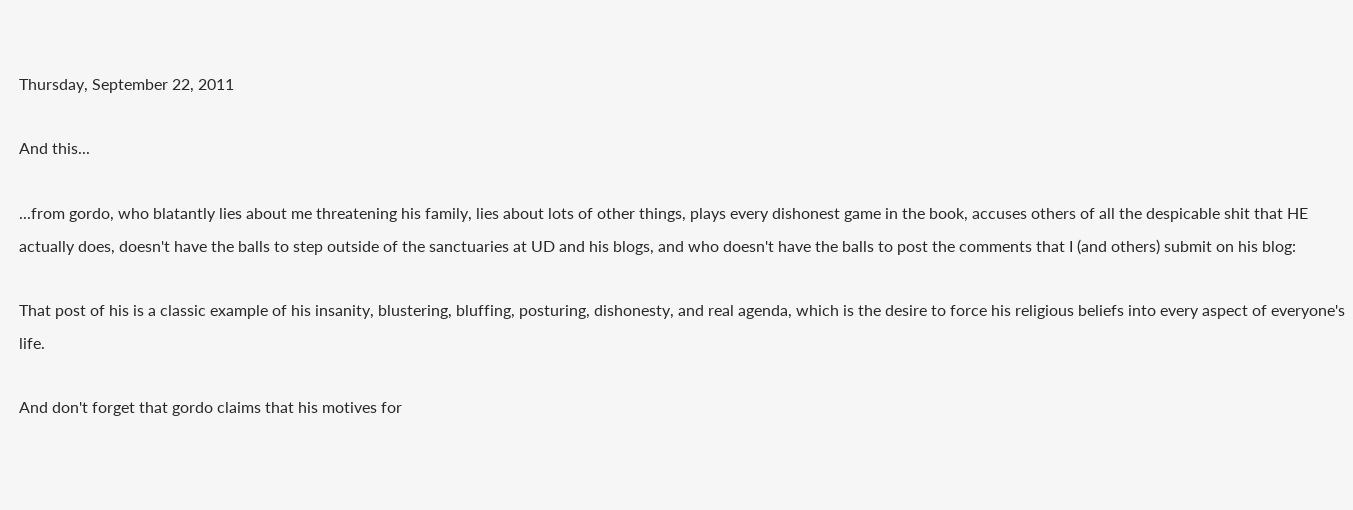Thursday, September 22, 2011

And this...

...from gordo, who blatantly lies about me threatening his family, lies about lots of other things, plays every dishonest game in the book, accuses others of all the despicable shit that HE actually does, doesn't have the balls to step outside of the sanctuaries at UD and his blogs, and who doesn't have the balls to post the comments that I (and others) submit on his blog:

That post of his is a classic example of his insanity, blustering, bluffing, posturing, dishonesty, and real agenda, which is the desire to force his religious beliefs into every aspect of everyone's life.

And don't forget that gordo claims that his motives for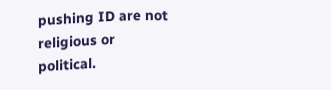pushing ID are not religious or political.